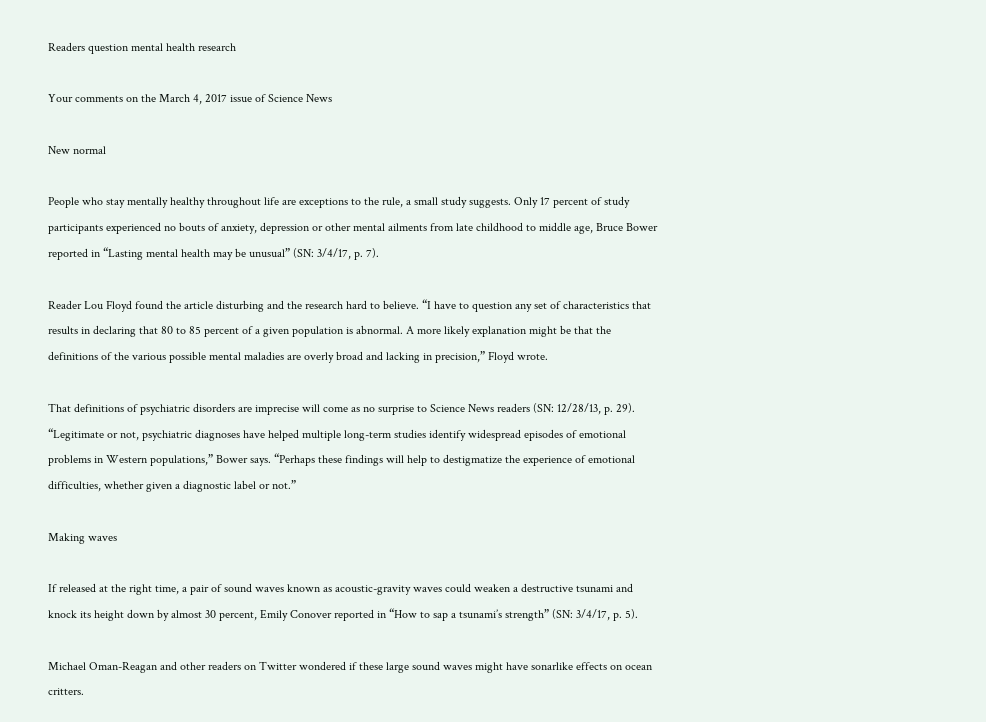Readers question mental health research

Your comments on the March 4, 2017 issue of Science News

New normal

People who stay mentally healthy throughout life are exceptions to the rule, a small study suggests. Only 17 percent of study participants experienced no bouts of anxiety, depression or other mental ailments from late childhood to middle age, Bruce Bower reported in “Lasting mental health may be unusual” (SN: 3/4/17, p. 7).

Reader Lou Floyd found the article disturbing and the research hard to believe. “I have to question any set of characteristics that results in declaring that 80 to 85 percent of a given population is abnormal. A more likely explanation might be that the definitions of the various possible mental maladies are overly broad and lacking in precision,” Floyd wrote.

That definitions of psychiatric disorders are imprecise will come as no surprise to Science News readers (SN: 12/28/13, p. 29). “Legitimate or not, psychiatric diagnoses have helped multiple long-term studies identify widespread episodes of emotional problems in Western populations,” Bower says. “Perhaps these findings will help to destigmatize the experience of emotional difficulties, whether given a diagnostic label or not.”

Making waves

If released at the right time, a pair of sound waves known as acoustic-gravity waves could weaken a destructive tsunami and knock its height down by almost 30 percent, Emily Conover reported in “How to sap a tsunami’s strength” (SN: 3/4/17, p. 5).

Michael Oman-Reagan and other readers on Twitter wondered if these large sound waves might have sonarlike effects on ocean critters.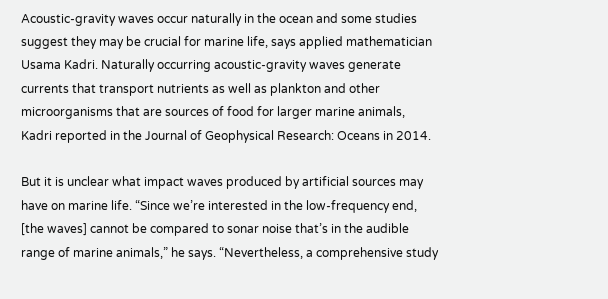Acoustic-gravity waves occur naturally in the ocean and some studies suggest they may be crucial for marine life, says applied mathematician Usama Kadri. Naturally occurring acoustic-gravity waves generate currents that transport nutrients as well as plankton and other microorganisms that are sources of food for larger marine animals, Kadri reported in the Journal of Geophysical Research: Oceans in 2014.

But it is unclear what impact waves produced by artificial sources may have on marine life. “Since we’re interested in the low-frequency end, [the waves] cannot be compared to sonar noise that’s in the audible range of marine animals,” he says. “Nevertheless, a comprehensive study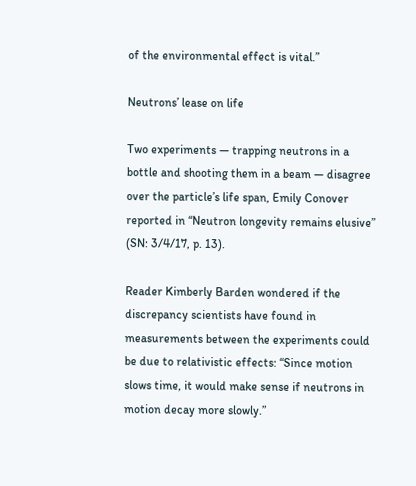of the environmental effect is vital.”

Neutrons’ lease on life

Two experiments — trapping neutrons in a bottle and shooting them in a beam — disagree over the particle’s life span, Emily Conover reported in “Neutron longevity remains elusive” (SN: 3/4/17, p. 13).

Reader Kimberly Barden wondered if the discrepancy scientists have found in measurements between the experiments could be due to relativistic effects: “Since motion slows time, it would make sense if neutrons in motion decay more slowly.”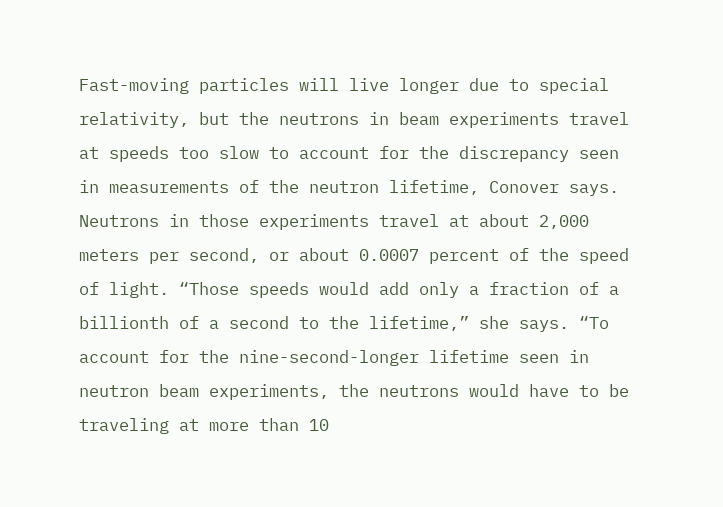Fast-moving particles will live longer due to special relativity, but the neutrons in beam experiments travel at speeds too slow to account for the discrepancy seen in measurements of the neutron lifetime, Conover says. Neutrons in those experiments travel at about 2,000 meters per second, or about 0.0007 percent of the speed of light. “Those speeds would add only a fraction of a billionth of a second to the lifetime,” she says. “To account for the nine-second-longer lifetime seen in neutron beam experiments, the neutrons would have to be traveling at more than 10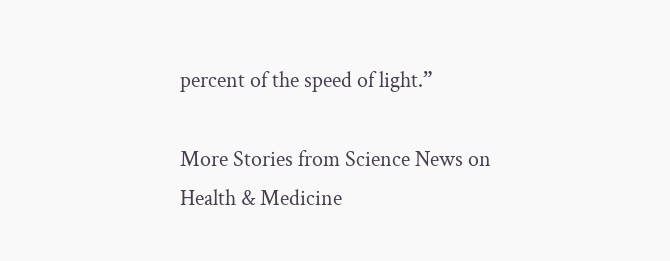percent of the speed of light.”

More Stories from Science News on Health & Medicine